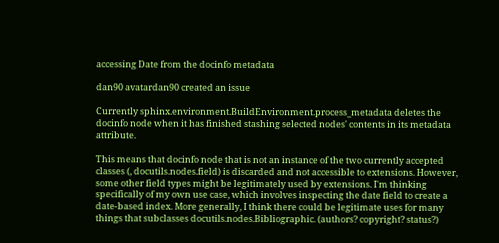accessing Date from the docinfo metadata

dan90 avatardan90 created an issue

Currently sphinx.environment.BuildEnvironment.process_metadata deletes the docinfo node when it has finished stashing selected nodes' contents in its metadata attribute.

This means that docinfo node that is not an instance of the two currently accepted classes (, docutils.nodes.field) is discarded and not accessible to extensions. However, some other field types might be legitimately used by extensions. I'm thinking specifically of my own use case, which involves inspecting the date field to create a date-based index. More generally, I think there could be legitimate uses for many things that subclasses docutils.nodes.Bibliographic. (authors? copyright? status?)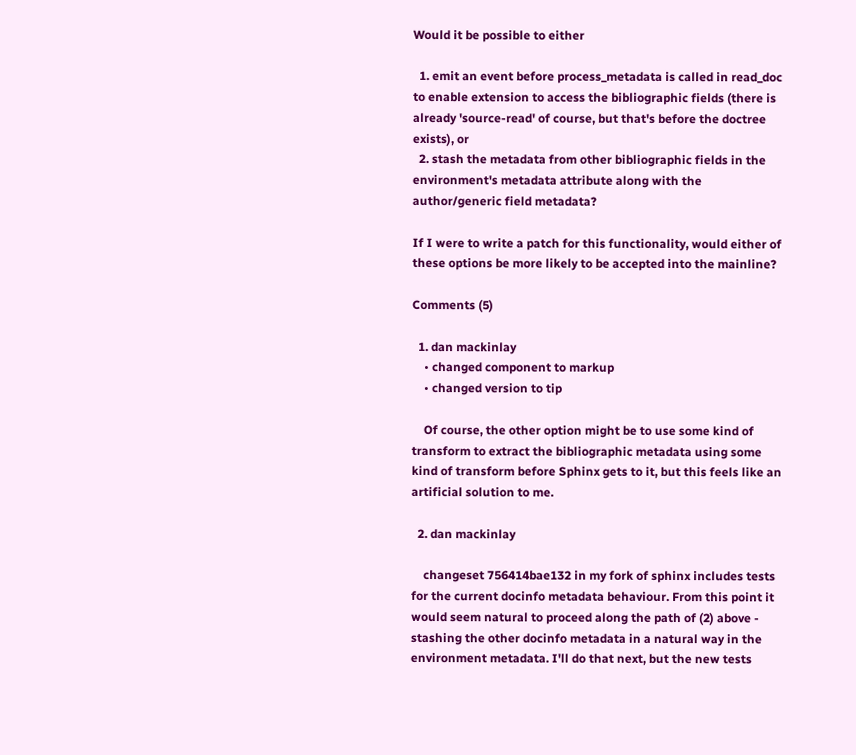Would it be possible to either

  1. emit an event before process_metadata is called in read_doc to enable extension to access the bibliographic fields (there is already 'source-read' of course, but that's before the doctree exists), or
  2. stash the metadata from other bibliographic fields in the environment's metadata attribute along with the author/generic field metadata?

If I were to write a patch for this functionality, would either of these options be more likely to be accepted into the mainline?

Comments (5)

  1. dan mackinlay
    • changed component to markup
    • changed version to tip

    Of course, the other option might be to use some kind of transform to extract the bibliographic metadata using some kind of transform before Sphinx gets to it, but this feels like an artificial solution to me.

  2. dan mackinlay

    changeset 756414bae132 in my fork of sphinx includes tests for the current docinfo metadata behaviour. From this point it would seem natural to proceed along the path of (2) above - stashing the other docinfo metadata in a natural way in the environment metadata. I'll do that next, but the new tests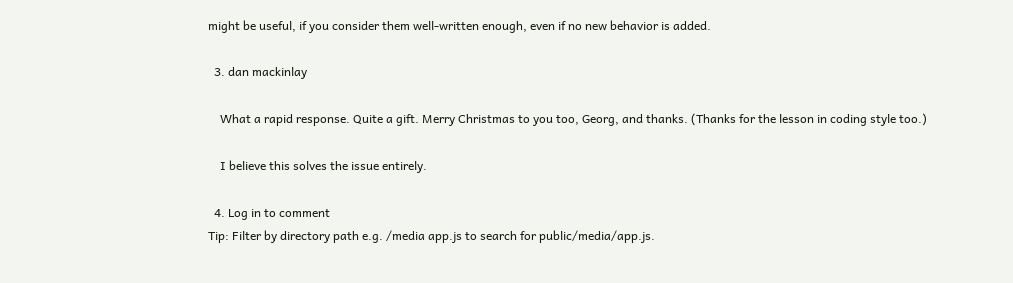might be useful, if you consider them well-written enough, even if no new behavior is added.

  3. dan mackinlay

    What a rapid response. Quite a gift. Merry Christmas to you too, Georg, and thanks. (Thanks for the lesson in coding style too.)

    I believe this solves the issue entirely.

  4. Log in to comment
Tip: Filter by directory path e.g. /media app.js to search for public/media/app.js.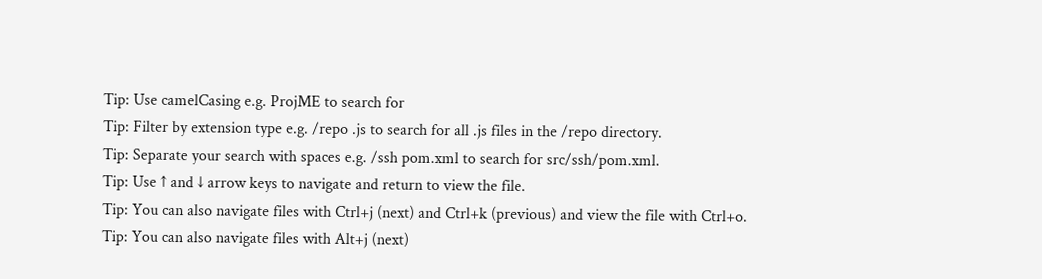Tip: Use camelCasing e.g. ProjME to search for
Tip: Filter by extension type e.g. /repo .js to search for all .js files in the /repo directory.
Tip: Separate your search with spaces e.g. /ssh pom.xml to search for src/ssh/pom.xml.
Tip: Use ↑ and ↓ arrow keys to navigate and return to view the file.
Tip: You can also navigate files with Ctrl+j (next) and Ctrl+k (previous) and view the file with Ctrl+o.
Tip: You can also navigate files with Alt+j (next)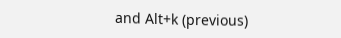and Alt+k (previous)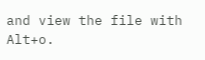and view the file with Alt+o.